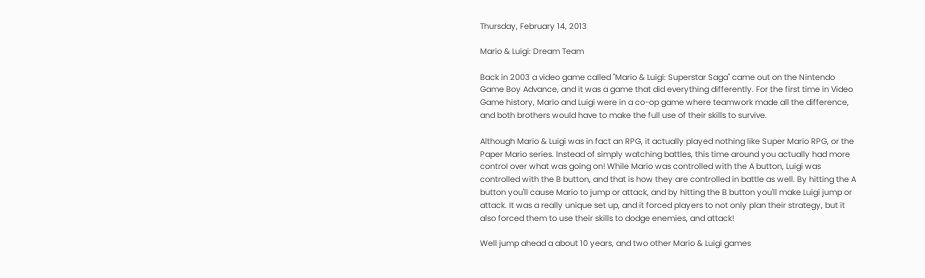Thursday, February 14, 2013

Mario & Luigi: Dream Team

Back in 2003 a video game called "Mario & Luigi: Superstar Saga" came out on the Nintendo Game Boy Advance, and it was a game that did everything differently. For the first time in Video Game history, Mario and Luigi were in a co-op game where teamwork made all the difference, and both brothers would have to make the full use of their skills to survive.

Although Mario & Luigi was in fact an RPG, it actually played nothing like Super Mario RPG, or the Paper Mario series. Instead of simply watching battles, this time around you actually had more control over what was going on! While Mario was controlled with the A button, Luigi was controlled with the B button, and that is how they are controlled in battle as well. By hitting the A button you'll cause Mario to jump or attack, and by hitting the B button you'll make Luigi jump or attack. It was a really unique set up, and it forced players to not only plan their strategy, but it also forced them to use their skills to dodge enemies, and attack!

Well jump ahead a about 10 years, and two other Mario & Luigi games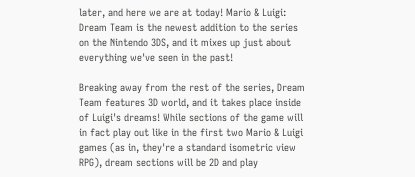later, and here we are at today! Mario & Luigi: Dream Team is the newest addition to the series on the Nintendo 3DS, and it mixes up just about everything we've seen in the past!

Breaking away from the rest of the series, Dream Team features 3D world, and it takes place inside of Luigi's dreams! While sections of the game will in fact play out like in the first two Mario & Luigi games (as in, they're a standard isometric view RPG), dream sections will be 2D and play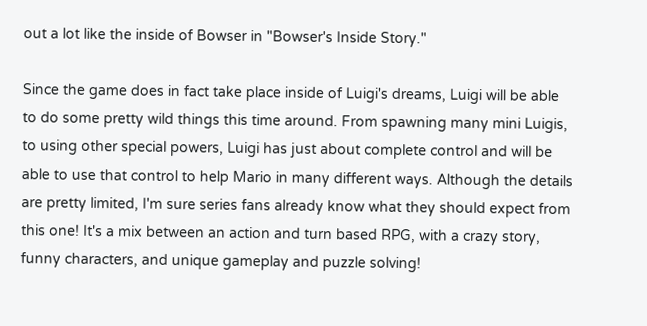out a lot like the inside of Bowser in "Bowser's Inside Story."

Since the game does in fact take place inside of Luigi's dreams, Luigi will be able to do some pretty wild things this time around. From spawning many mini Luigis, to using other special powers, Luigi has just about complete control and will be able to use that control to help Mario in many different ways. Although the details are pretty limited, I'm sure series fans already know what they should expect from this one! It's a mix between an action and turn based RPG, with a crazy story, funny characters, and unique gameplay and puzzle solving!